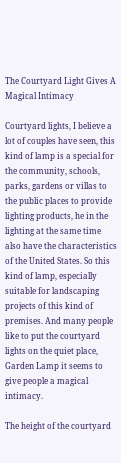The Courtyard Light Gives A Magical Intimacy

Courtyard lights, I believe a lot of couples have seen, this kind of lamp is a special for the community, schools, parks, gardens or villas to the public places to provide lighting products, he in the lighting at the same time also have the characteristics of the United States. So this kind of lamp, especially suitable for landscaping projects of this kind of premises. And many people like to put the courtyard lights on the quiet place, Garden Lamp it seems to give people a magical intimacy.

The height of the courtyard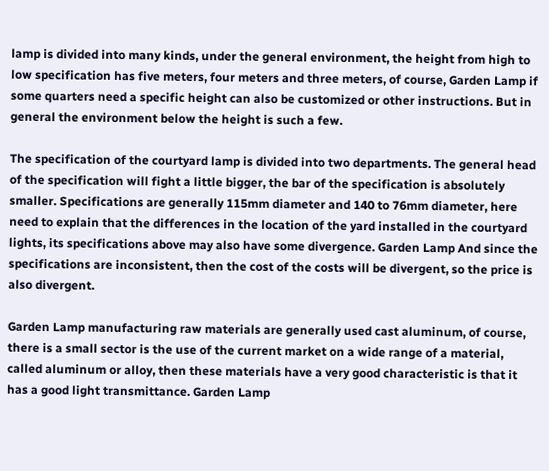lamp is divided into many kinds, under the general environment, the height from high to low specification has five meters, four meters and three meters, of course, Garden Lamp if some quarters need a specific height can also be customized or other instructions. But in general the environment below the height is such a few.

The specification of the courtyard lamp is divided into two departments. The general head of the specification will fight a little bigger, the bar of the specification is absolutely smaller. Specifications are generally 115mm diameter and 140 to 76mm diameter, here need to explain that the differences in the location of the yard installed in the courtyard lights, its specifications above may also have some divergence. Garden Lamp And since the specifications are inconsistent, then the cost of the costs will be divergent, so the price is also divergent.

Garden Lamp manufacturing raw materials are generally used cast aluminum, of course, there is a small sector is the use of the current market on a wide range of a material, called aluminum or alloy, then these materials have a very good characteristic is that it has a good light transmittance. Garden Lamp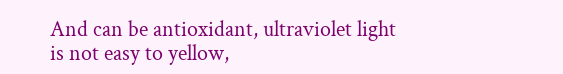And can be antioxidant, ultraviolet light is not easy to yellow,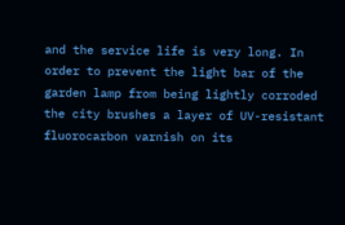and the service life is very long. In order to prevent the light bar of the garden lamp from being lightly corroded the city brushes a layer of UV-resistant fluorocarbon varnish on its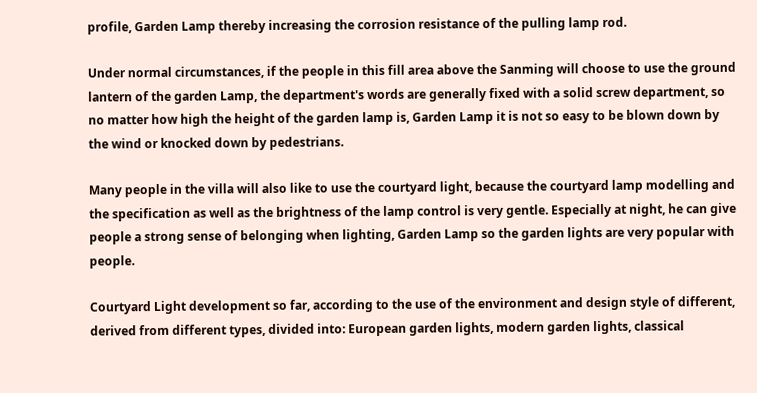profile, Garden Lamp thereby increasing the corrosion resistance of the pulling lamp rod.

Under normal circumstances, if the people in this fill area above the Sanming will choose to use the ground lantern of the garden Lamp, the department's words are generally fixed with a solid screw department, so no matter how high the height of the garden lamp is, Garden Lamp it is not so easy to be blown down by the wind or knocked down by pedestrians.

Many people in the villa will also like to use the courtyard light, because the courtyard lamp modelling and the specification as well as the brightness of the lamp control is very gentle. Especially at night, he can give people a strong sense of belonging when lighting, Garden Lamp so the garden lights are very popular with people.

Courtyard Light development so far, according to the use of the environment and design style of different, derived from different types, divided into: European garden lights, modern garden lights, classical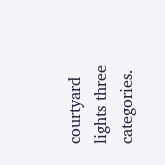courtyard lights three categories.